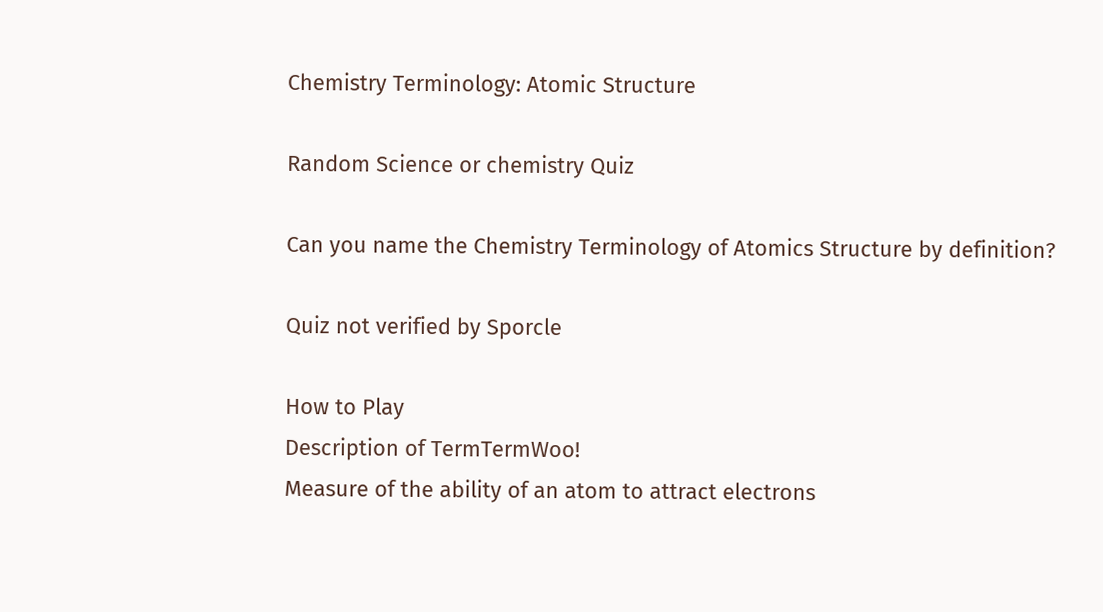Chemistry Terminology: Atomic Structure

Random Science or chemistry Quiz

Can you name the Chemistry Terminology of Atomics Structure by definition?

Quiz not verified by Sporcle

How to Play
Description of TermTermWoo!
Measure of the ability of an atom to attract electrons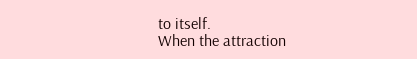to itself.
When the attraction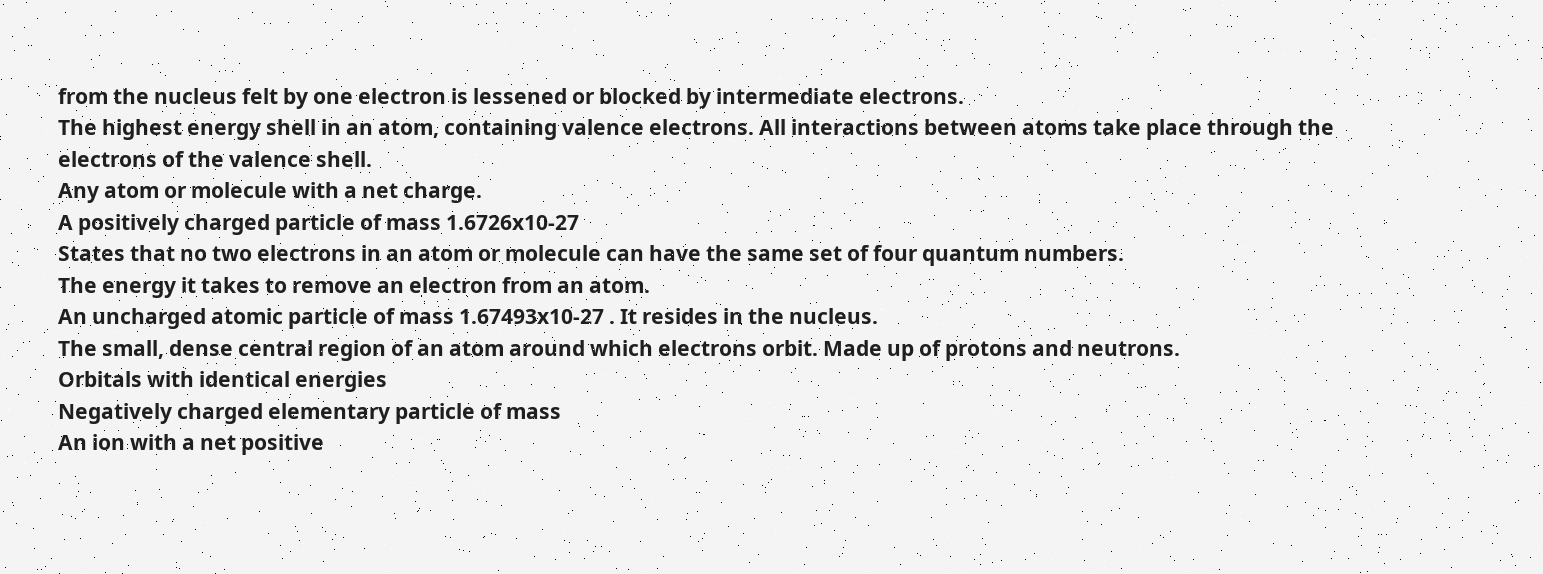from the nucleus felt by one electron is lessened or blocked by intermediate electrons.
The highest energy shell in an atom, containing valence electrons. All interactions between atoms take place through the electrons of the valence shell.
Any atom or molecule with a net charge.
A positively charged particle of mass 1.6726x10-27
States that no two electrons in an atom or molecule can have the same set of four quantum numbers.
The energy it takes to remove an electron from an atom.
An uncharged atomic particle of mass 1.67493x10-27 . It resides in the nucleus.
The small, dense central region of an atom around which electrons orbit. Made up of protons and neutrons.
Orbitals with identical energies
Negatively charged elementary particle of mass
An ion with a net positive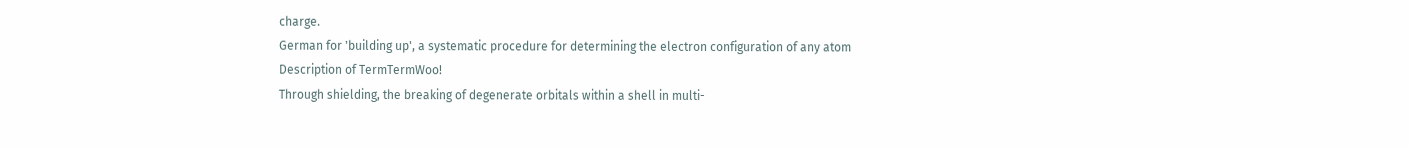charge.
German for 'building up', a systematic procedure for determining the electron configuration of any atom
Description of TermTermWoo!
Through shielding, the breaking of degenerate orbitals within a shell in multi-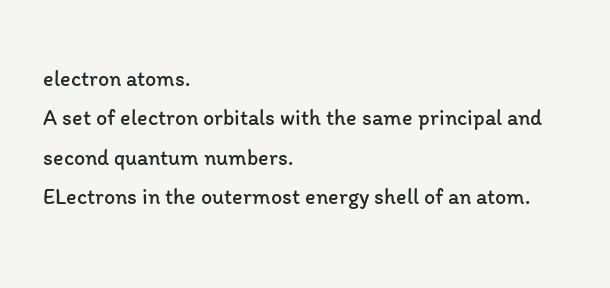electron atoms.
A set of electron orbitals with the same principal and second quantum numbers.
ELectrons in the outermost energy shell of an atom.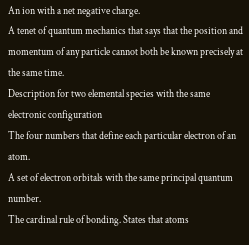An ion with a net negative charge.
A tenet of quantum mechanics that says that the position and momentum of any particle cannot both be known precisely at the same time.
Description for two elemental species with the same electronic configuration
The four numbers that define each particular electron of an atom.
A set of electron orbitals with the same principal quantum number.
The cardinal rule of bonding. States that atoms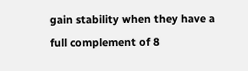gain stability when they have a full complement of 8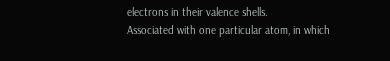electrons in their valence shells.
Associated with one particular atom, in which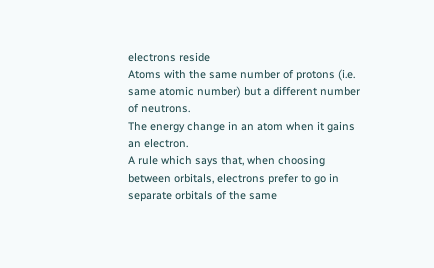electrons reside
Atoms with the same number of protons (i.e. same atomic number) but a different number of neutrons.
The energy change in an atom when it gains an electron.
A rule which says that, when choosing between orbitals, electrons prefer to go in separate orbitals of the same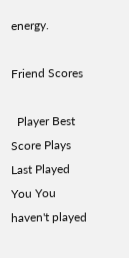energy.

Friend Scores

  Player Best Score Plays Last Played
You You haven't played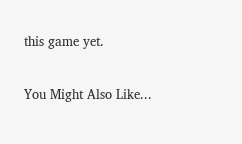this game yet.

You Might Also Like...